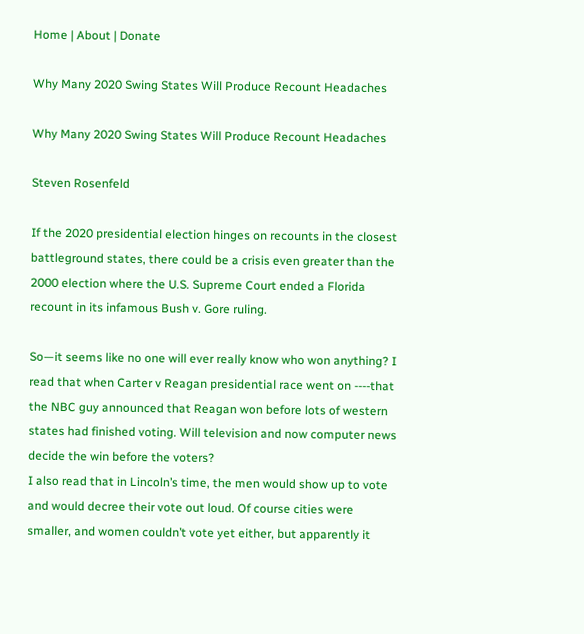Home | About | Donate

Why Many 2020 Swing States Will Produce Recount Headaches

Why Many 2020 Swing States Will Produce Recount Headaches

Steven Rosenfeld

If the 2020 presidential election hinges on recounts in the closest battleground states, there could be a crisis even greater than the 2000 election where the U.S. Supreme Court ended a Florida recount in its infamous Bush v. Gore ruling.

So—it seems like no one will ever really know who won anything? I read that when Carter v Reagan presidential race went on ----that the NBC guy announced that Reagan won before lots of western states had finished voting. Will television and now computer news decide the win before the voters?
I also read that in Lincoln’s time, the men would show up to vote and would decree their vote out loud. Of course cities were smaller, and women couldn’t vote yet either, but apparently it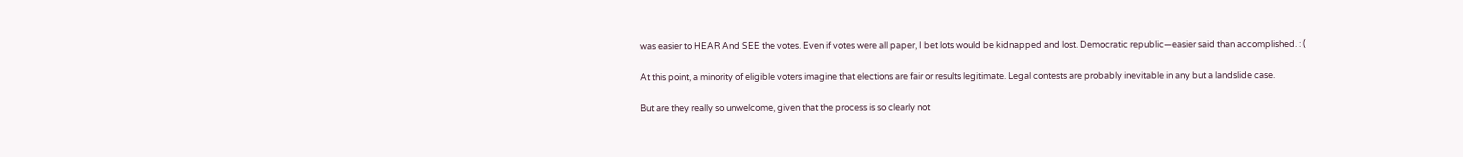was easier to HEAR And SEE the votes. Even if votes were all paper, I bet lots would be kidnapped and lost. Democratic republic—easier said than accomplished. : (

At this point, a minority of eligible voters imagine that elections are fair or results legitimate. Legal contests are probably inevitable in any but a landslide case.

But are they really so unwelcome, given that the process is so clearly not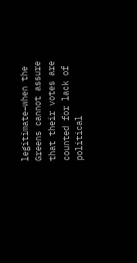legitimate–when the Greens cannot assure that their votes are counted for lack of political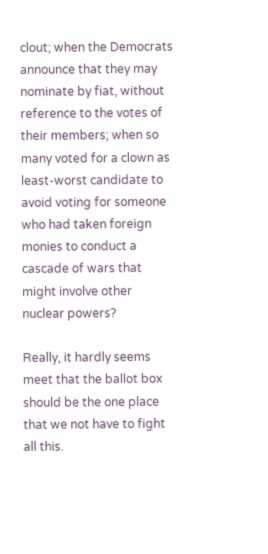clout; when the Democrats announce that they may nominate by fiat, without reference to the votes of their members; when so many voted for a clown as least-worst candidate to avoid voting for someone who had taken foreign monies to conduct a cascade of wars that might involve other nuclear powers?

Really, it hardly seems meet that the ballot box should be the one place that we not have to fight all this.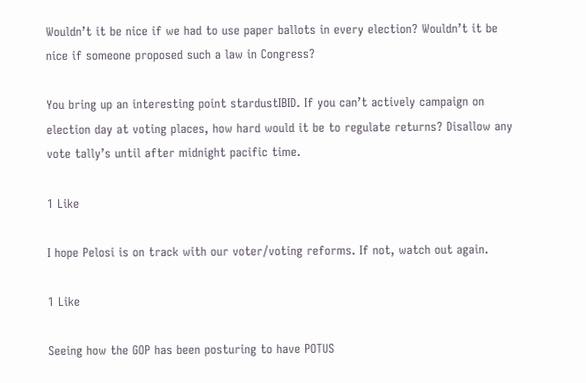Wouldn’t it be nice if we had to use paper ballots in every election? Wouldn’t it be nice if someone proposed such a law in Congress?

You bring up an interesting point stardustIBID. If you can’t actively campaign on election day at voting places, how hard would it be to regulate returns? Disallow any vote tally’s until after midnight pacific time.

1 Like

I hope Pelosi is on track with our voter/voting reforms. If not, watch out again.

1 Like

Seeing how the GOP has been posturing to have POTUS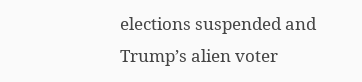elections suspended and Trump’s alien voter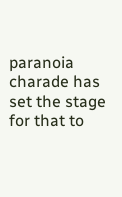paranoia charade has set the stage for that to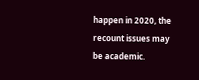happen in 2020, the recount issues may be academic.